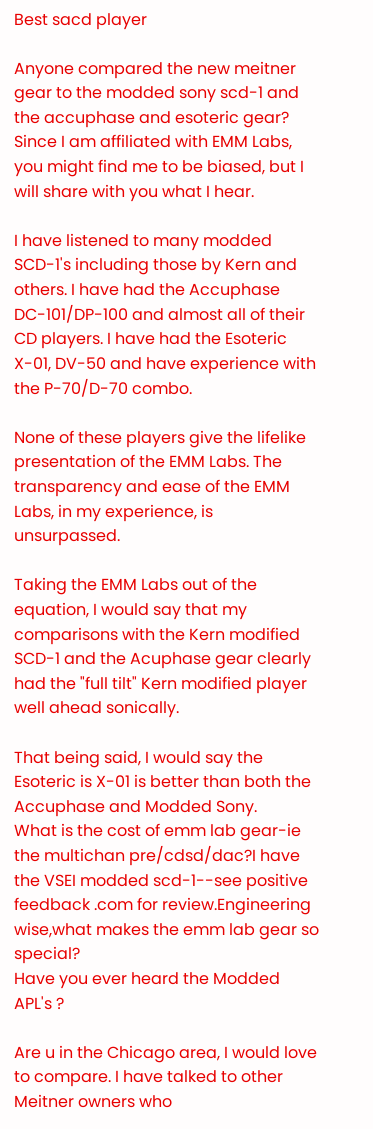Best sacd player

Anyone compared the new meitner gear to the modded sony scd-1 and the accuphase and esoteric gear?
Since I am affiliated with EMM Labs, you might find me to be biased, but I will share with you what I hear.

I have listened to many modded SCD-1's including those by Kern and others. I have had the Accuphase DC-101/DP-100 and almost all of their CD players. I have had the Esoteric X-01, DV-50 and have experience with the P-70/D-70 combo.

None of these players give the lifelike presentation of the EMM Labs. The transparency and ease of the EMM Labs, in my experience, is unsurpassed.

Taking the EMM Labs out of the equation, I would say that my comparisons with the Kern modified SCD-1 and the Acuphase gear clearly had the "full tilt" Kern modified player well ahead sonically.

That being said, I would say the Esoteric is X-01 is better than both the Accuphase and Modded Sony.
What is the cost of emm lab gear-ie the multichan pre/cdsd/dac?I have the VSEI modded scd-1--see positive feedback .com for review.Engineering wise,what makes the emm lab gear so special?
Have you ever heard the Modded APL's ?

Are u in the Chicago area, I would love to compare. I have talked to other Meitner owners who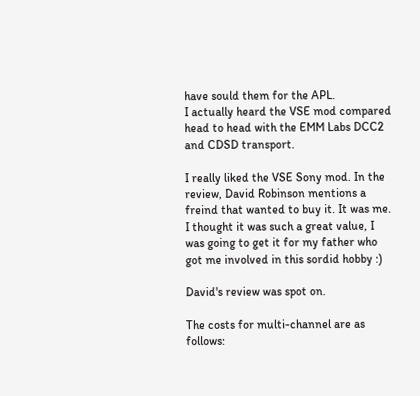have sould them for the APL.
I actually heard the VSE mod compared head to head with the EMM Labs DCC2 and CDSD transport.

I really liked the VSE Sony mod. In the review, David Robinson mentions a freind that wanted to buy it. It was me. I thought it was such a great value, I was going to get it for my father who got me involved in this sordid hobby :)

David's review was spot on.

The costs for multi-channel are as follows: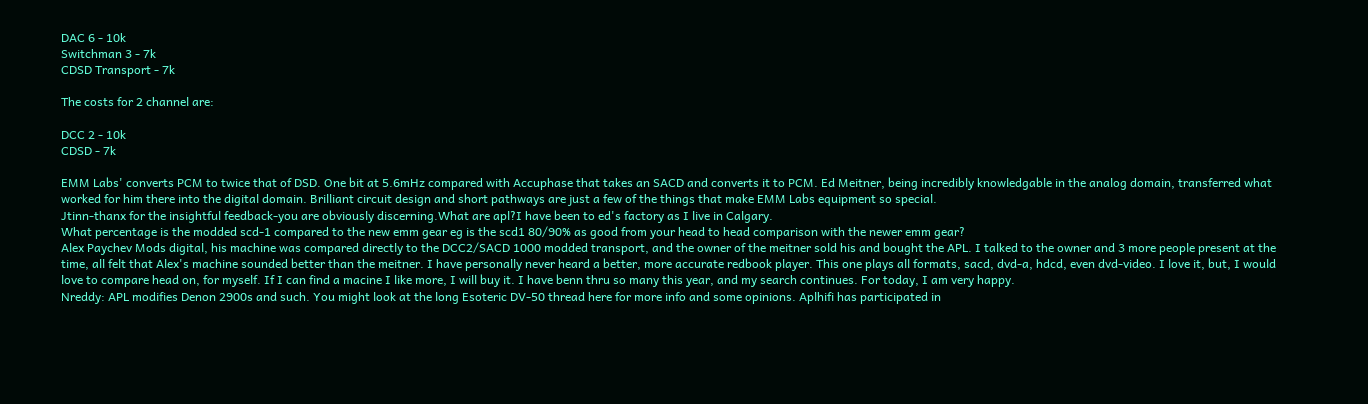DAC 6 - 10k
Switchman 3 - 7k
CDSD Transport - 7k

The costs for 2 channel are:

DCC 2 - 10k
CDSD - 7k

EMM Labs' converts PCM to twice that of DSD. One bit at 5.6mHz compared with Accuphase that takes an SACD and converts it to PCM. Ed Meitner, being incredibly knowledgable in the analog domain, transferred what worked for him there into the digital domain. Brilliant circuit design and short pathways are just a few of the things that make EMM Labs equipment so special.
Jtinn-thanx for the insightful feedback-you are obviously discerning.What are apl?I have been to ed's factory as I live in Calgary.
What percentage is the modded scd-1 compared to the new emm gear eg is the scd1 80/90% as good from your head to head comparison with the newer emm gear?
Alex Paychev Mods digital, his machine was compared directly to the DCC2/SACD 1000 modded transport, and the owner of the meitner sold his and bought the APL. I talked to the owner and 3 more people present at the time, all felt that Alex's machine sounded better than the meitner. I have personally never heard a better, more accurate redbook player. This one plays all formats, sacd, dvd-a, hdcd, even dvd-video. I love it, but, I would love to compare head on, for myself. If I can find a macine I like more, I will buy it. I have benn thru so many this year, and my search continues. For today, I am very happy.
Nreddy: APL modifies Denon 2900s and such. You might look at the long Esoteric DV-50 thread here for more info and some opinions. Aplhifi has participated in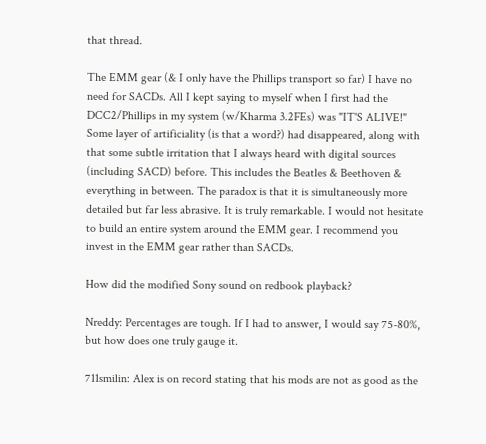that thread.

The EMM gear (& I only have the Phillips transport so far) I have no need for SACDs. All I kept saying to myself when I first had the DCC2/Phillips in my system (w/Kharma 3.2FEs) was "IT'S ALIVE!"
Some layer of artificiality (is that a word?) had disappeared, along with that some subtle irritation that I always heard with digital sources (including SACD) before. This includes the Beatles & Beethoven & everything in between. The paradox is that it is simultaneously more detailed but far less abrasive. It is truly remarkable. I would not hesitate to build an entire system around the EMM gear. I recommend you invest in the EMM gear rather than SACDs.

How did the modified Sony sound on redbook playback?

Nreddy: Percentages are tough. If I had to answer, I would say 75-80%, but how does one truly gauge it.

711smilin: Alex is on record stating that his mods are not as good as the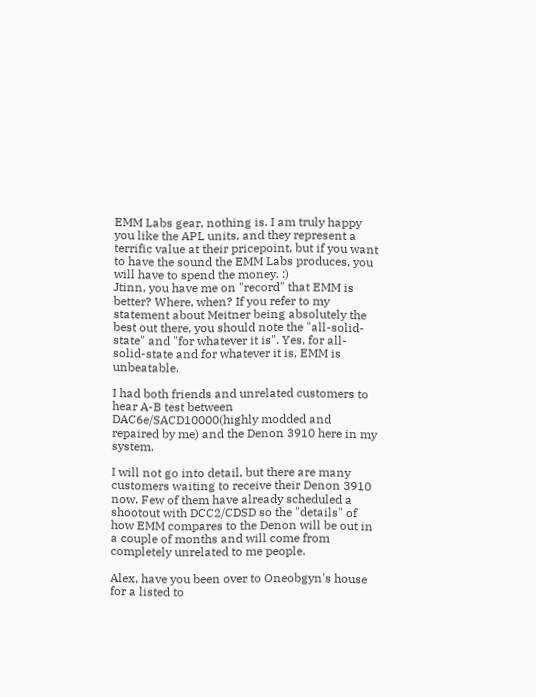EMM Labs gear, nothing is. I am truly happy you like the APL units, and they represent a terrific value at their pricepoint, but if you want to have the sound the EMM Labs produces, you will have to spend the money. :)
Jtinn, you have me on "record" that EMM is better? Where, when? If you refer to my statement about Meitner being absolutely the best out there, you should note the "all-solid-state" and "for whatever it is". Yes, for all-solid-state and for whatever it is, EMM is unbeatable.

I had both friends and unrelated customers to hear A-B test between DAC6e/SACD10000(highly modded and repaired by me) and the Denon 3910 here in my system.

I will not go into detail, but there are many customers waiting to receive their Denon 3910 now. Few of them have already scheduled a shootout with DCC2/CDSD so the "details" of how EMM compares to the Denon will be out in a couple of months and will come from completely unrelated to me people.

Alex, have you been over to Oneobgyn's house for a listed to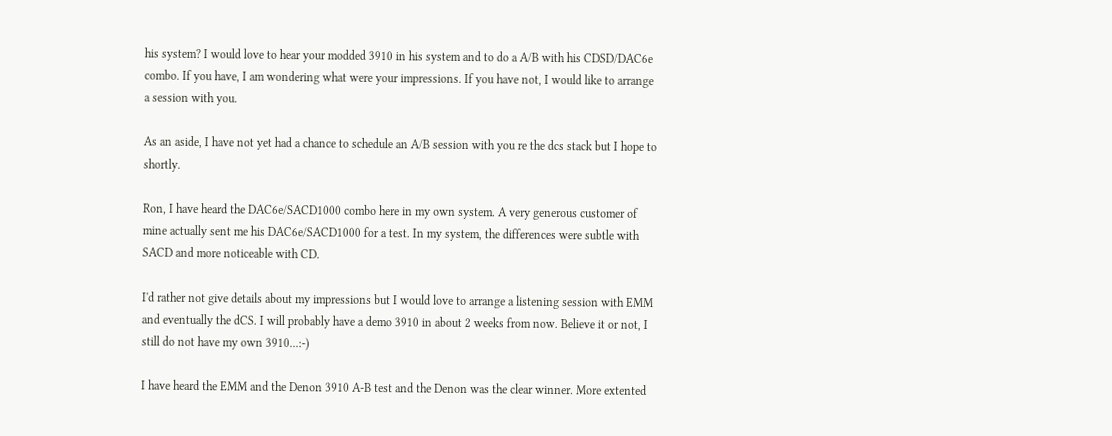his system? I would love to hear your modded 3910 in his system and to do a A/B with his CDSD/DAC6e combo. If you have, I am wondering what were your impressions. If you have not, I would like to arrange a session with you.

As an aside, I have not yet had a chance to schedule an A/B session with you re the dcs stack but I hope to shortly.

Ron, I have heard the DAC6e/SACD1000 combo here in my own system. A very generous customer of mine actually sent me his DAC6e/SACD1000 for a test. In my system, the differences were subtle with SACD and more noticeable with CD.

I'd rather not give details about my impressions but I would love to arrange a listening session with EMM and eventually the dCS. I will probably have a demo 3910 in about 2 weeks from now. Believe it or not, I still do not have my own 3910...:-)

I have heard the EMM and the Denon 3910 A-B test and the Denon was the clear winner. More extented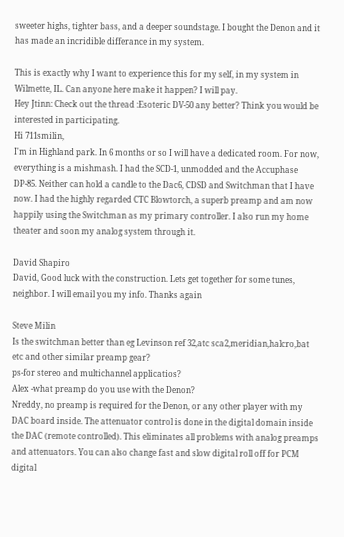sweeter highs, tighter bass, and a deeper soundstage. I bought the Denon and it has made an incridible differance in my system.

This is exactly why I want to experience this for my self, in my system in Wilmette, IL. Can anyone here make it happen? I will pay.
Hey Jtinn: Check out the thread :Esoteric DV-50 any better? Think you would be interested in participating.
Hi 711smilin,
I'm in Highland park. In 6 months or so I will have a dedicated room. For now, everything is a mishmash. I had the SCD-1, unmodded and the Accuphase DP-85. Neither can hold a candle to the Dac6, CDSD and Switchman that I have now. I had the highly regarded CTC Blowtorch, a superb preamp and am now happily using the Switchman as my primary controller. I also run my home theater and soon my analog system through it.

David Shapiro
David, Good luck with the construction. Lets get together for some tunes, neighbor. I will email you my info. Thanks again

Steve Milin
Is the switchman better than eg Levinson ref 32,atc sca2,meridian,halcro,bat etc and other similar preamp gear?
ps-for stereo and multichannel applicatios?
Alex -what preamp do you use with the Denon?
Nreddy, no preamp is required for the Denon, or any other player with my DAC board inside. The attenuator control is done in the digital domain inside the DAC (remote controlled). This eliminates all problems with analog preamps and attenuators. You can also change fast and slow digital roll off for PCM digital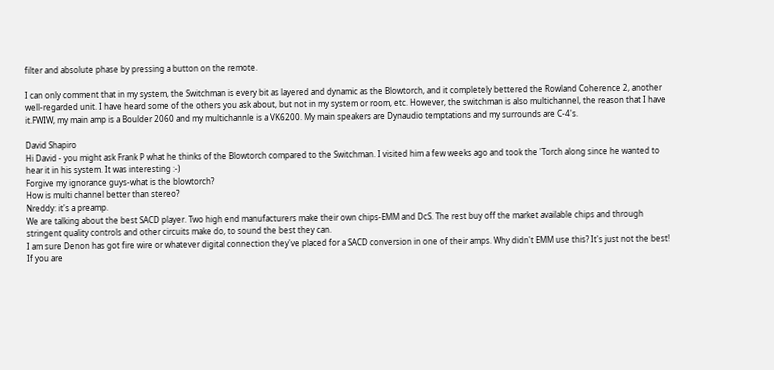filter and absolute phase by pressing a button on the remote.

I can only comment that in my system, the Switchman is every bit as layered and dynamic as the Blowtorch, and it completely bettered the Rowland Coherence 2, another well-regarded unit. I have heard some of the others you ask about, but not in my system or room, etc. However, the switchman is also multichannel, the reason that I have it.FWIW, my main amp is a Boulder 2060 and my multichannle is a VK6200. My main speakers are Dynaudio temptations and my surrounds are C-4's.

David Shapiro
Hi David - you might ask Frank P what he thinks of the Blowtorch compared to the Switchman. I visited him a few weeks ago and took the 'Torch along since he wanted to hear it in his system. It was interesting :-)
Forgive my ignorance guys-what is the blowtorch?
How is multi channel better than stereo?
Nreddy: it's a preamp.
We are talking about the best SACD player. Two high end manufacturers make their own chips-EMM and DcS. The rest buy off the market available chips and through stringent quality controls and other circuits make do, to sound the best they can.
I am sure Denon has got fire wire or whatever digital connection they've placed for a SACD conversion in one of their amps. Why didn't EMM use this? It's just not the best!
If you are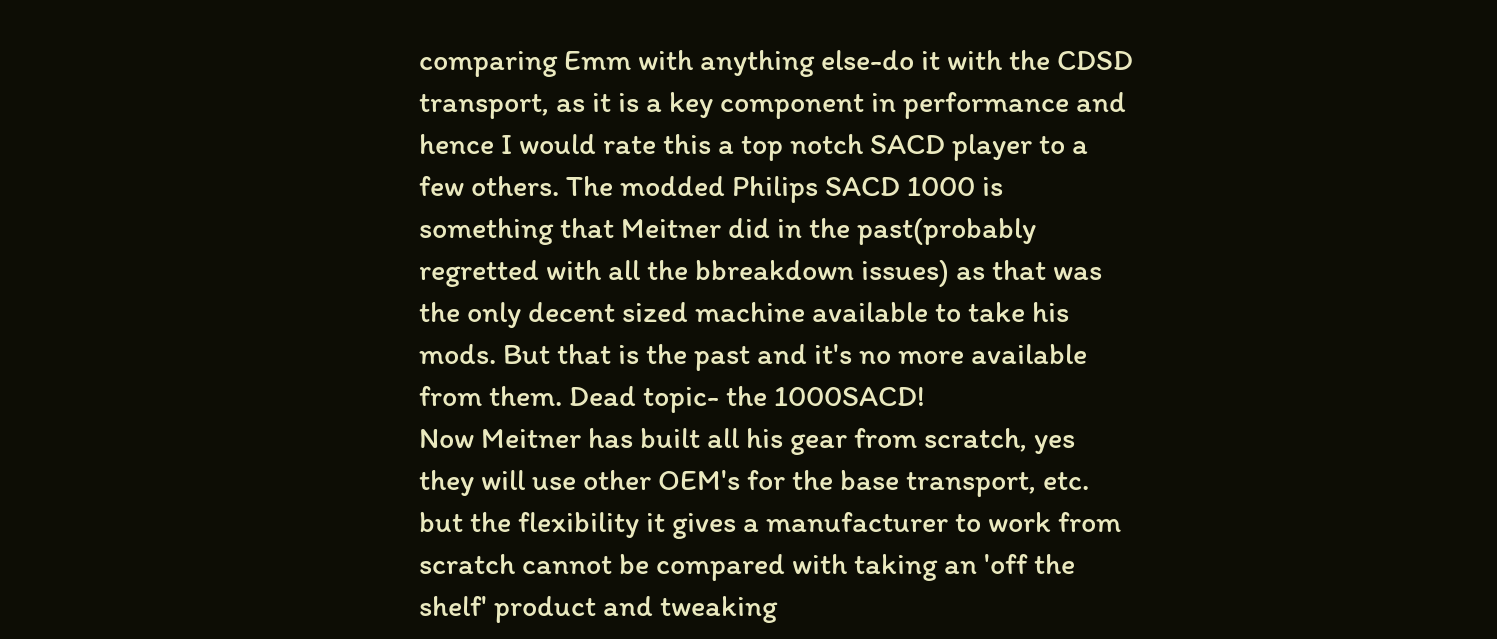comparing Emm with anything else-do it with the CDSD transport, as it is a key component in performance and hence I would rate this a top notch SACD player to a few others. The modded Philips SACD 1000 is something that Meitner did in the past(probably regretted with all the bbreakdown issues) as that was the only decent sized machine available to take his mods. But that is the past and it's no more available from them. Dead topic- the 1000SACD!
Now Meitner has built all his gear from scratch, yes they will use other OEM's for the base transport, etc. but the flexibility it gives a manufacturer to work from scratch cannot be compared with taking an 'off the shelf' product and tweaking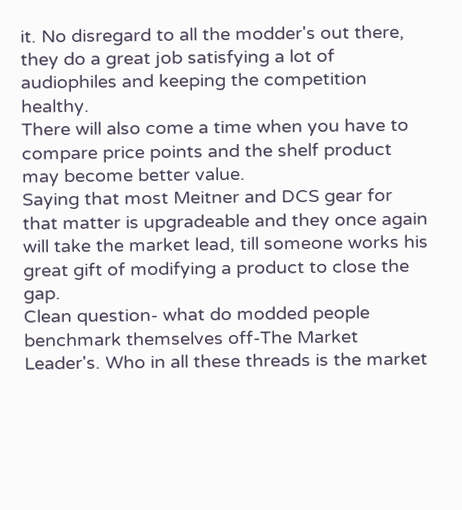it. No disregard to all the modder's out there, they do a great job satisfying a lot of audiophiles and keeping the competition healthy.
There will also come a time when you have to compare price points and the shelf product may become better value.
Saying that most Meitner and DCS gear for that matter is upgradeable and they once again will take the market lead, till someone works his great gift of modifying a product to close the gap.
Clean question- what do modded people benchmark themselves off-The Market Leader's. Who in all these threads is the market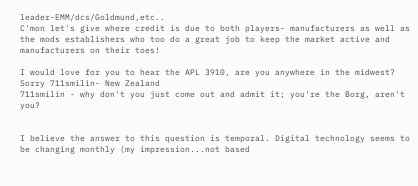leader-EMM/dcs/Goldmund,etc..
C'mon let's give where credit is due to both players- manufacturers as well as the mods establishers who too do a great job to keep the market active and manufacturers on their toes!

I would love for you to hear the APL 3910, are you anywhere in the midwest?
Sorry 711smilin- New Zealand
711smilin - why don't you just come out and admit it; you're the Borg, aren't you?


I believe the answer to this question is temporal. Digital technology seems to be changing monthly (my impression...not based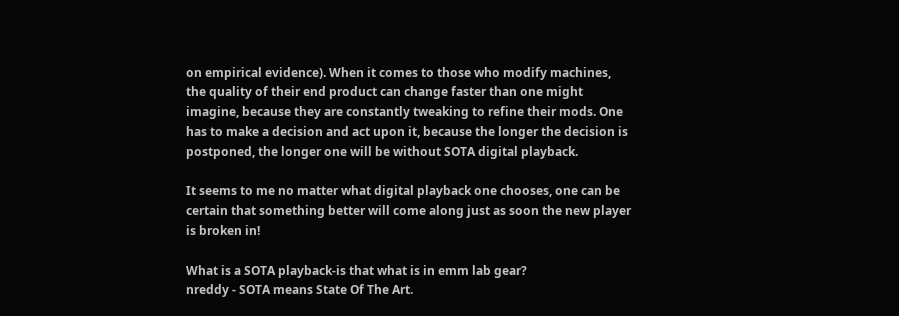on empirical evidence). When it comes to those who modify machines, the quality of their end product can change faster than one might imagine, because they are constantly tweaking to refine their mods. One has to make a decision and act upon it, because the longer the decision is postponed, the longer one will be without SOTA digital playback.

It seems to me no matter what digital playback one chooses, one can be certain that something better will come along just as soon the new player is broken in!

What is a SOTA playback-is that what is in emm lab gear?
nreddy - SOTA means State Of The Art.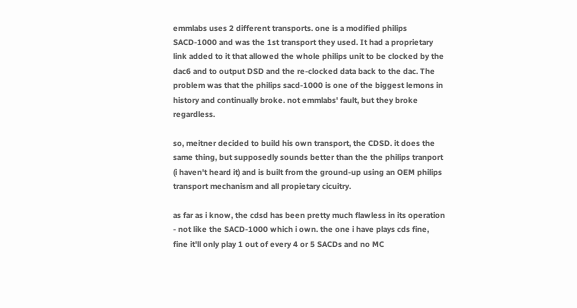emmlabs uses 2 different transports. one is a modified philips SACD-1000 and was the 1st transport they used. It had a proprietary link added to it that allowed the whole philips unit to be clocked by the dac6 and to output DSD and the re-clocked data back to the dac. The problem was that the philips sacd-1000 is one of the biggest lemons in history and continually broke. not emmlabs' fault, but they broke regardless.

so, meitner decided to build his own transport, the CDSD. it does the same thing, but supposedly sounds better than the the philips tranport (i haven't heard it) and is built from the ground-up using an OEM philips transport mechanism and all propietary cicuitry.

as far as i know, the cdsd has been pretty much flawless in its operation - not like the SACD-1000 which i own. the one i have plays cds fine, fine it'll only play 1 out of every 4 or 5 SACDs and no MC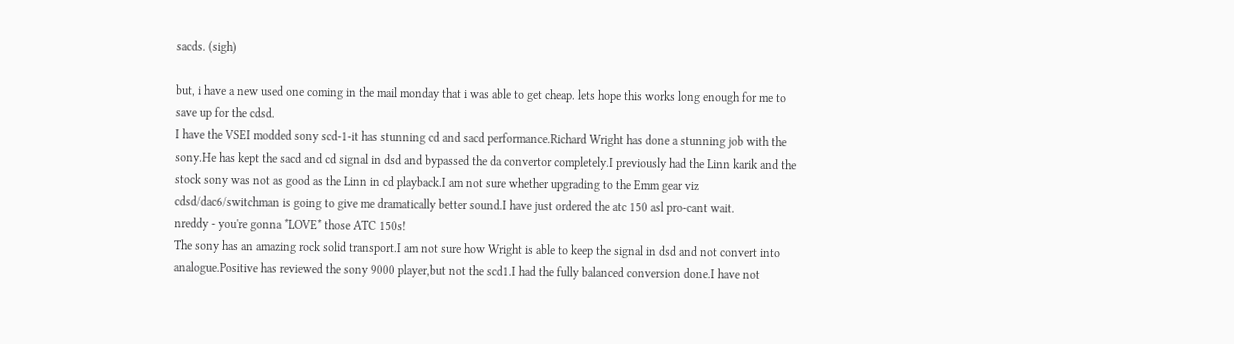sacds. (sigh)

but, i have a new used one coming in the mail monday that i was able to get cheap. lets hope this works long enough for me to save up for the cdsd.
I have the VSEI modded sony scd-1-it has stunning cd and sacd performance.Richard Wright has done a stunning job with the sony.He has kept the sacd and cd signal in dsd and bypassed the da convertor completely.I previously had the Linn karik and the stock sony was not as good as the Linn in cd playback.I am not sure whether upgrading to the Emm gear viz cdsd/dac6/switchman is going to give me dramatically better sound.I have just ordered the atc 150 asl pro-cant wait.
nreddy - you're gonna *LOVE* those ATC 150s!
The sony has an amazing rock solid transport.I am not sure how Wright is able to keep the signal in dsd and not convert into analogue.Positive has reviewed the sony 9000 player,but not the scd1.I had the fully balanced conversion done.I have not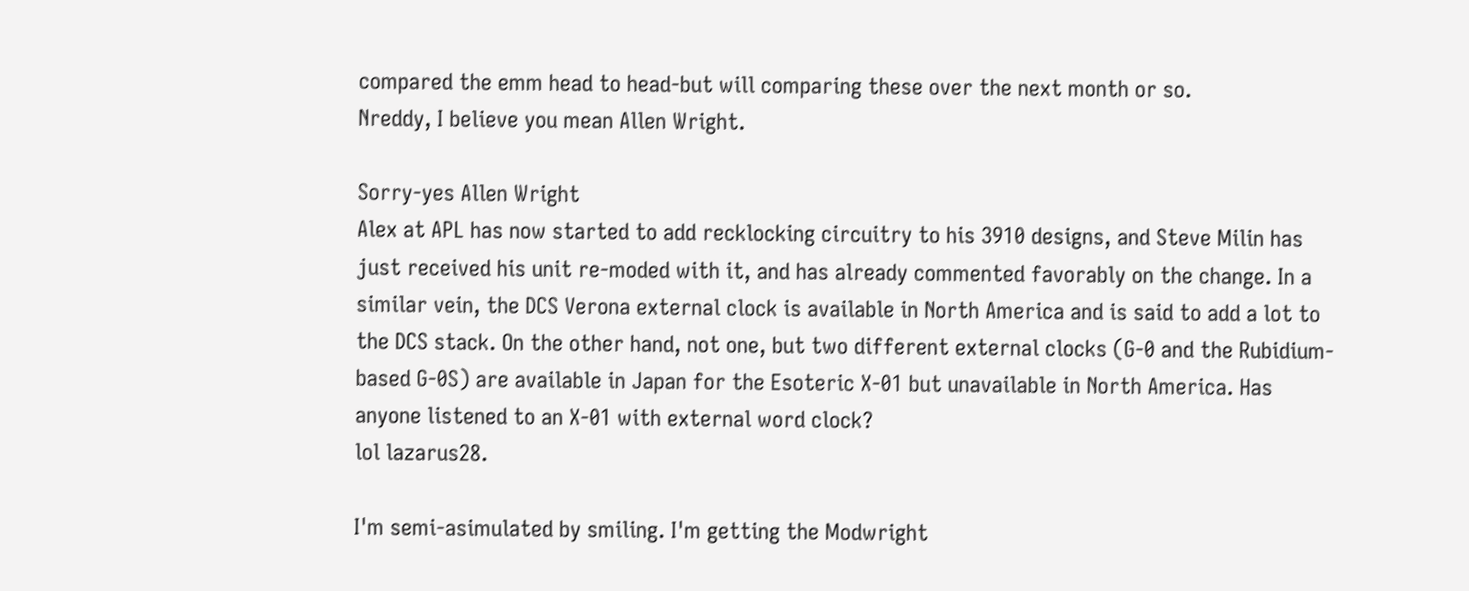compared the emm head to head-but will comparing these over the next month or so.
Nreddy, I believe you mean Allen Wright.

Sorry-yes Allen Wright
Alex at APL has now started to add recklocking circuitry to his 3910 designs, and Steve Milin has just received his unit re-moded with it, and has already commented favorably on the change. In a similar vein, the DCS Verona external clock is available in North America and is said to add a lot to the DCS stack. On the other hand, not one, but two different external clocks (G-0 and the Rubidium-based G-0S) are available in Japan for the Esoteric X-01 but unavailable in North America. Has anyone listened to an X-01 with external word clock?
lol lazarus28.

I'm semi-asimulated by smiling. I'm getting the Modwright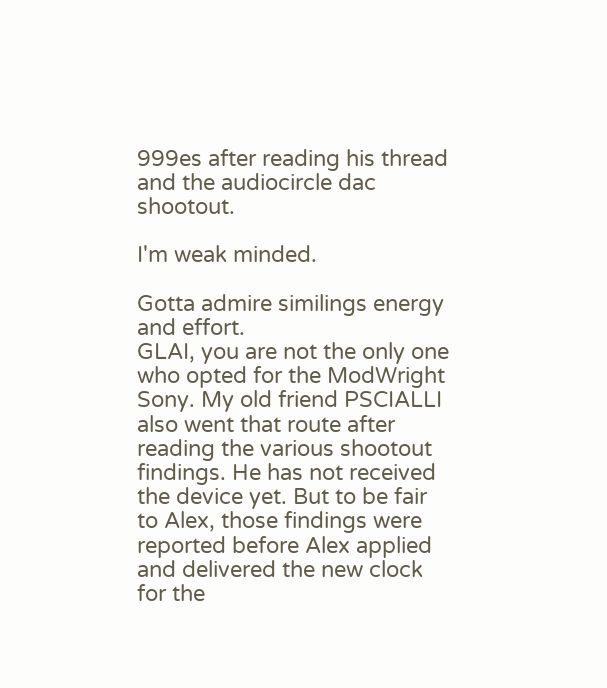999es after reading his thread and the audiocircle dac shootout.

I'm weak minded.

Gotta admire similings energy and effort.
GLAI, you are not the only one who opted for the ModWright Sony. My old friend PSCIALLI also went that route after reading the various shootout findings. He has not received the device yet. But to be fair to Alex, those findings were reported before Alex applied and delivered the new clock for the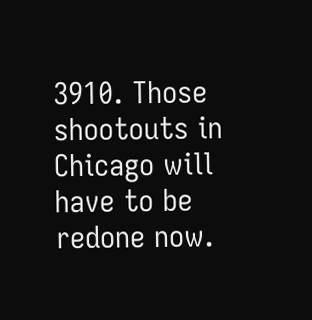3910. Those shootouts in Chicago will have to be redone now.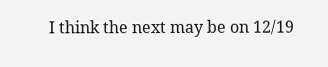I think the next may be on 12/19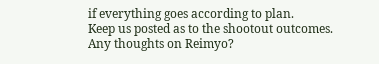if everything goes according to plan.
Keep us posted as to the shootout outcomes.
Any thoughts on Reimyo?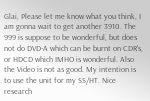Glai, Please let me know what you think, I am gonna wait to get another 3910. The 999 is suppose to be wonderful, but does not do DVD-A which can be burnt on CDR's, or HDCD which IMHO is wonderful. Also the Video is not as good. My intention is to use the unit for my SS/HT. Nice research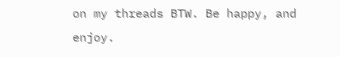on my threads BTW. Be happy, and enjoy.